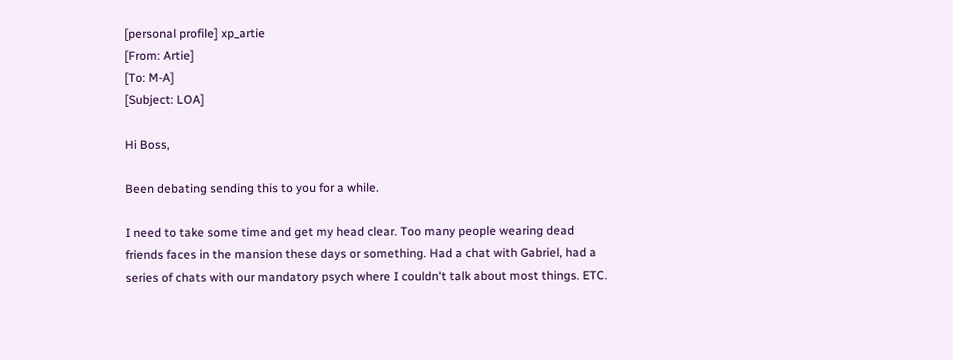[personal profile] xp_artie
[From: Artie]
[To: M-A]
[Subject: LOA]

Hi Boss,

Been debating sending this to you for a while.

I need to take some time and get my head clear. Too many people wearing dead friends faces in the mansion these days or something. Had a chat with Gabriel, had a series of chats with our mandatory psych where I couldn't talk about most things. ETC.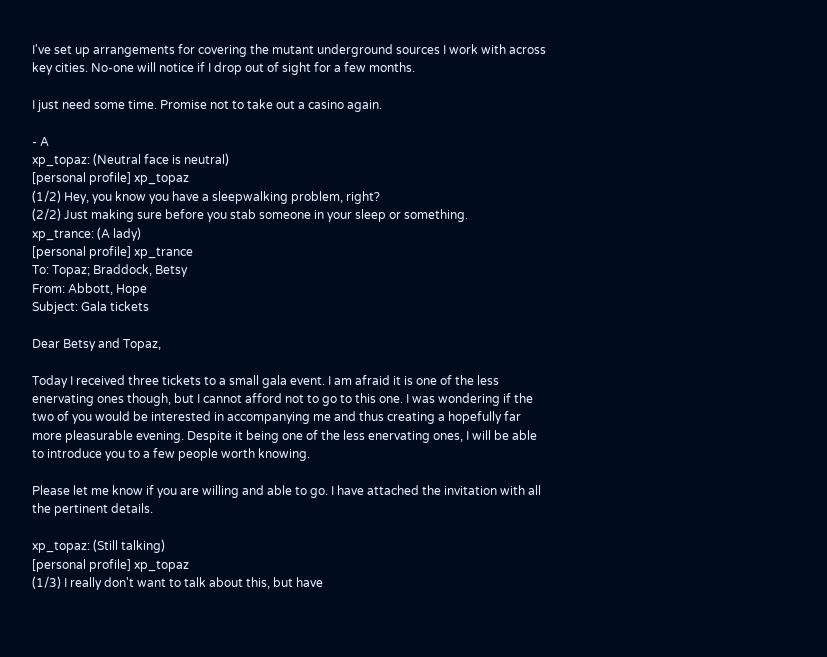I've set up arrangements for covering the mutant underground sources I work with across key cities. No-one will notice if I drop out of sight for a few months.

I just need some time. Promise not to take out a casino again.

- A
xp_topaz: (Neutral face is neutral)
[personal profile] xp_topaz
(1/2) Hey, you know you have a sleepwalking problem, right?
(2/2) Just making sure before you stab someone in your sleep or something.
xp_trance: (A lady)
[personal profile] xp_trance
To: Topaz; Braddock, Betsy
From: Abbott, Hope
Subject: Gala tickets

Dear Betsy and Topaz,

Today I received three tickets to a small gala event. I am afraid it is one of the less enervating ones though, but I cannot afford not to go to this one. I was wondering if the two of you would be interested in accompanying me and thus creating a hopefully far more pleasurable evening. Despite it being one of the less enervating ones, I will be able to introduce you to a few people worth knowing.

Please let me know if you are willing and able to go. I have attached the invitation with all the pertinent details.

xp_topaz: (Still talking)
[personal profile] xp_topaz
(1/3) I really don't want to talk about this, but have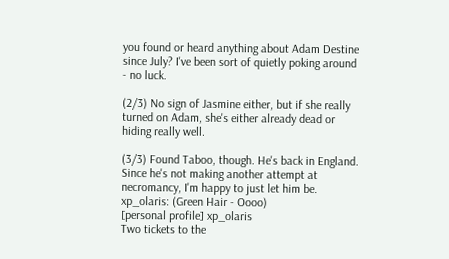you found or heard anything about Adam Destine since July? I've been sort of quietly poking around - no luck.

(2/3) No sign of Jasmine either, but if she really turned on Adam, she's either already dead or hiding really well.

(3/3) Found Taboo, though. He's back in England. Since he's not making another attempt at necromancy, I'm happy to just let him be.
xp_olaris: (Green Hair - Oooo)
[personal profile] xp_olaris
Two tickets to the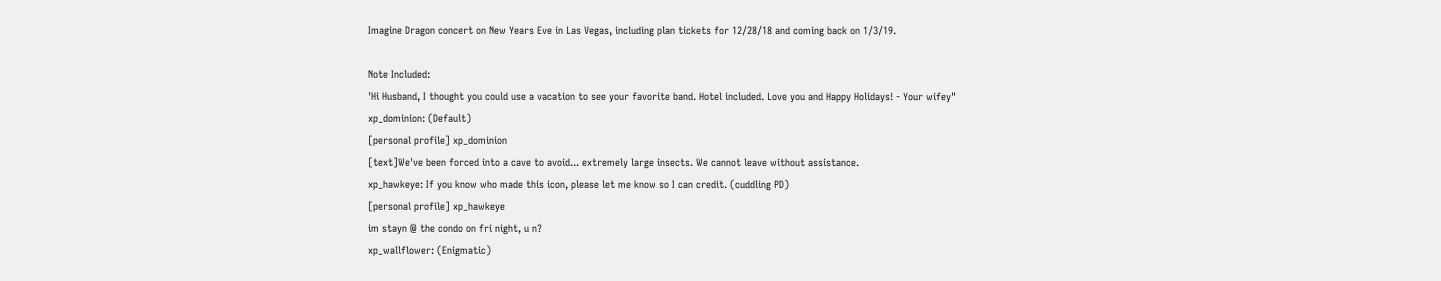Imagine Dragon concert on New Years Eve in Las Vegas, including plan tickets for 12/28/18 and coming back on 1/3/19.

Note Included:
'Hi Husband, I thought you could use a vacation to see your favorite band. Hotel included. Love you and Happy Holidays! - Your wifey"
xp_dominion: (Default)
[personal profile] xp_dominion
[text]We've been forced into a cave to avoid... extremely large insects. We cannot leave without assistance.
xp_hawkeye: If you know who made this icon, please let me know so I can credit. (cuddling PD)
[personal profile] xp_hawkeye
im stayn @ the condo on fri night, u n?
xp_wallflower: (Enigmatic)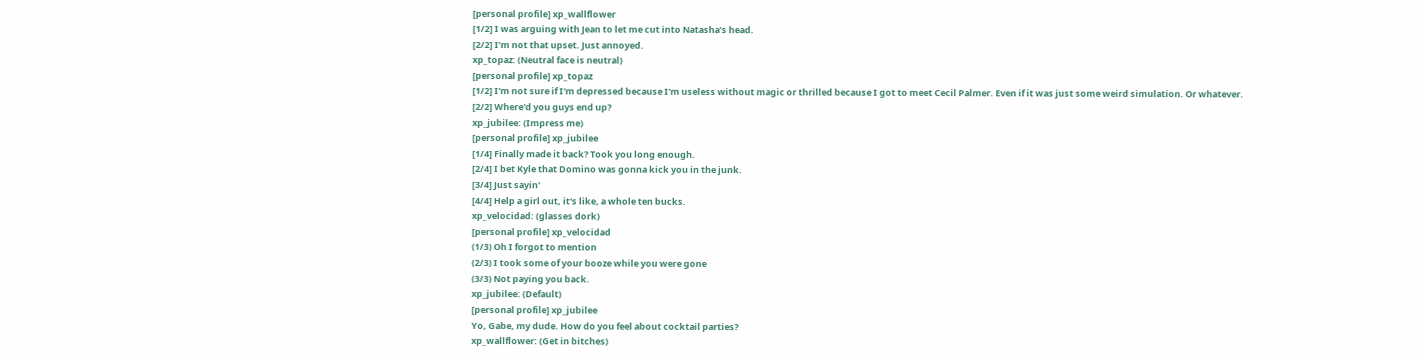[personal profile] xp_wallflower
[1/2] I was arguing with Jean to let me cut into Natasha’s head.
[2/2] I’m not that upset. Just annoyed.
xp_topaz: (Neutral face is neutral)
[personal profile] xp_topaz
[1/2] I'm not sure if I'm depressed because I'm useless without magic or thrilled because I got to meet Cecil Palmer. Even if it was just some weird simulation. Or whatever.
[2/2] Where'd you guys end up?
xp_jubilee: (Impress me)
[personal profile] xp_jubilee
[1/4] Finally made it back? Took you long enough.
[2/4] I bet Kyle that Domino was gonna kick you in the junk.
[3/4] Just sayin'
[4/4] Help a girl out, it's like, a whole ten bucks.
xp_velocidad: (glasses dork)
[personal profile] xp_velocidad
(1/3) Oh I forgot to mention
(2/3) I took some of your booze while you were gone
(3/3) Not paying you back.
xp_jubilee: (Default)
[personal profile] xp_jubilee
Yo, Gabe, my dude. How do you feel about cocktail parties?
xp_wallflower: (Get in bitches)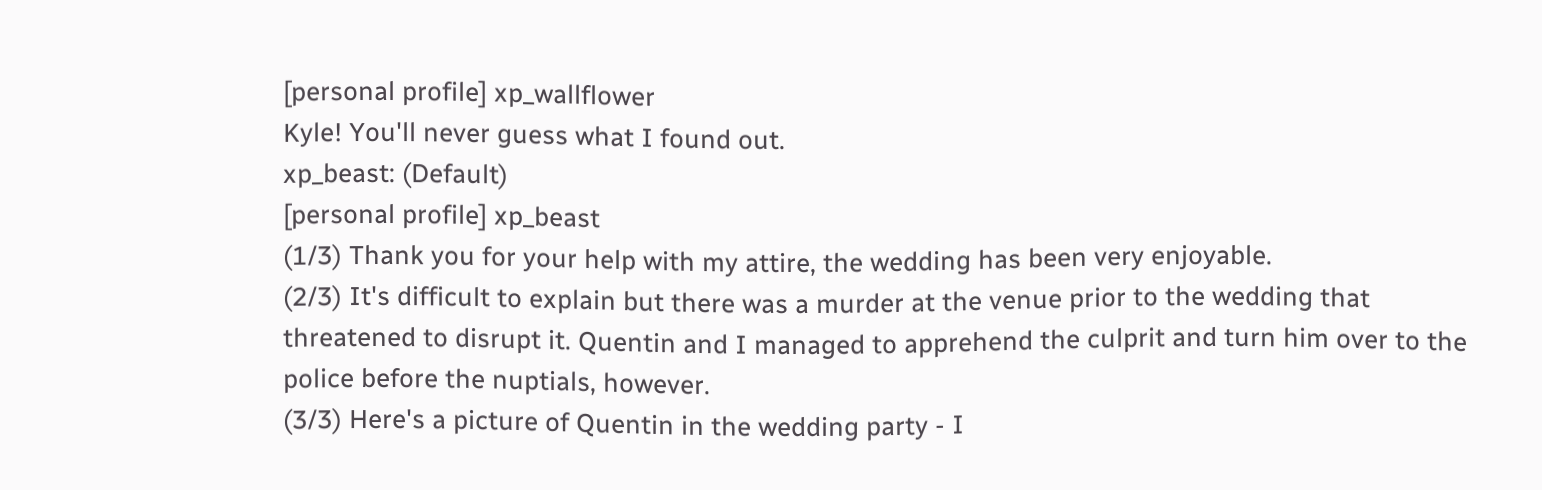[personal profile] xp_wallflower
Kyle! You'll never guess what I found out.
xp_beast: (Default)
[personal profile] xp_beast
(1/3) Thank you for your help with my attire, the wedding has been very enjoyable.
(2/3) It's difficult to explain but there was a murder at the venue prior to the wedding that threatened to disrupt it. Quentin and I managed to apprehend the culprit and turn him over to the police before the nuptials, however.
(3/3) Here's a picture of Quentin in the wedding party - I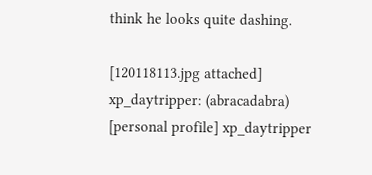think he looks quite dashing.

[120118113.jpg attached]
xp_daytripper: (abracadabra)
[personal profile] xp_daytripper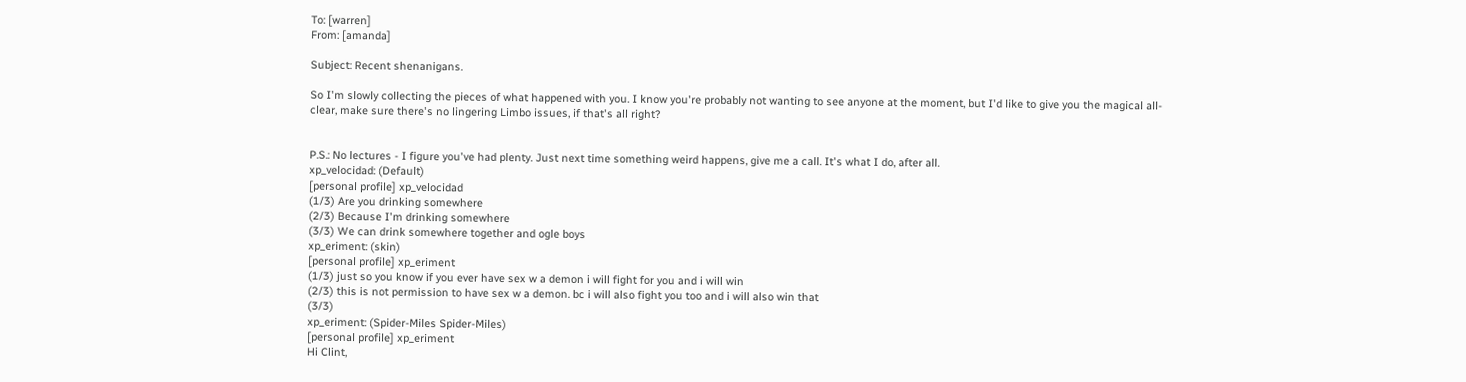To: [warren]
From: [amanda]

Subject: Recent shenanigans.

So I'm slowly collecting the pieces of what happened with you. I know you're probably not wanting to see anyone at the moment, but I'd like to give you the magical all-clear, make sure there's no lingering Limbo issues, if that's all right?


P.S.: No lectures - I figure you've had plenty. Just next time something weird happens, give me a call. It's what I do, after all.
xp_velocidad: (Default)
[personal profile] xp_velocidad
(1/3) Are you drinking somewhere
(2/3) Because I'm drinking somewhere
(3/3) We can drink somewhere together and ogle boys
xp_eriment: (skin)
[personal profile] xp_eriment
(1/3) just so you know if you ever have sex w a demon i will fight for you and i will win
(2/3) this is not permission to have sex w a demon. bc i will also fight you too and i will also win that
(3/3)
xp_eriment: (Spider-Miles Spider-Miles)
[personal profile] xp_eriment
Hi Clint,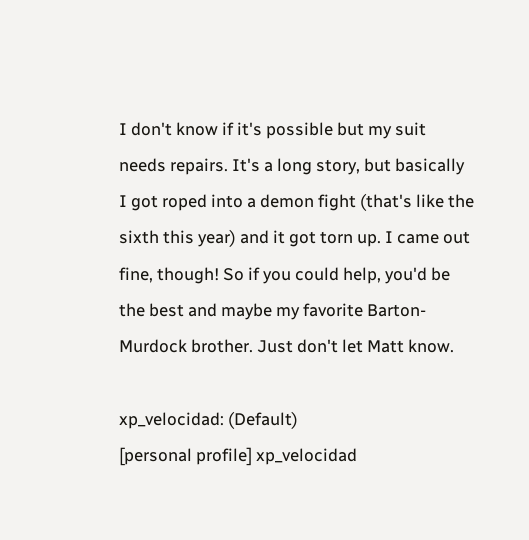I don't know if it's possible but my suit needs repairs. It's a long story, but basically I got roped into a demon fight (that's like the sixth this year) and it got torn up. I came out fine, though! So if you could help, you'd be the best and maybe my favorite Barton-Murdock brother. Just don't let Matt know.

xp_velocidad: (Default)
[personal profile] xp_velocidad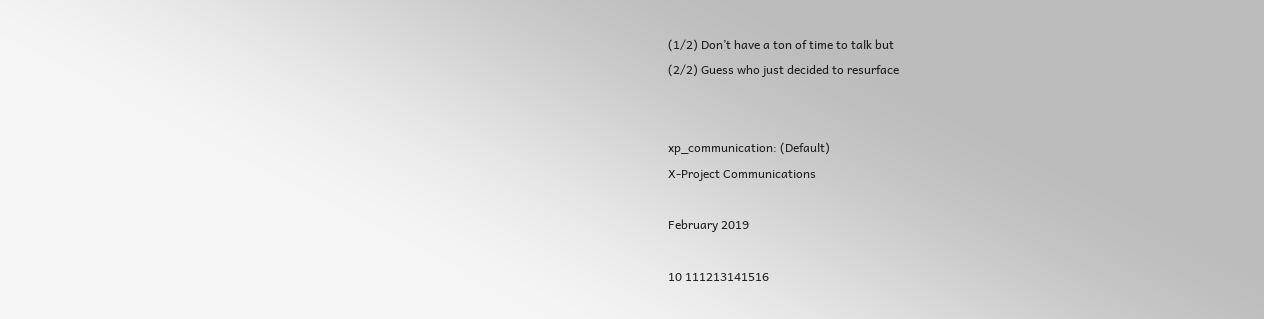(1/2) Don’t have a ton of time to talk but
(2/2) Guess who just decided to resurface


xp_communication: (Default)
X-Project Communications

February 2019

10 111213141516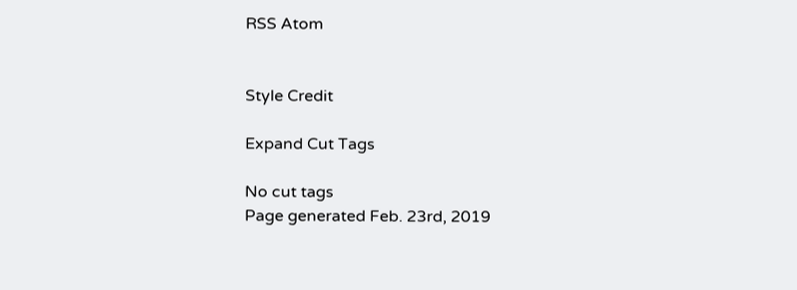RSS Atom


Style Credit

Expand Cut Tags

No cut tags
Page generated Feb. 23rd, 2019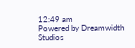12:49 am
Powered by Dreamwidth Studios